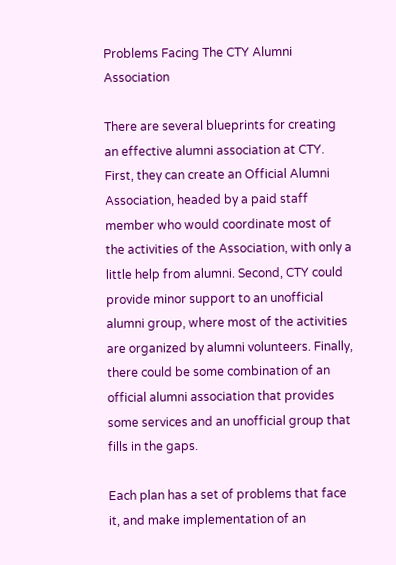Problems Facing The CTY Alumni Association

There are several blueprints for creating an effective alumni association at CTY. First, they can create an Official Alumni Association, headed by a paid staff member who would coordinate most of the activities of the Association, with only a little help from alumni. Second, CTY could provide minor support to an unofficial alumni group, where most of the activities are organized by alumni volunteers. Finally, there could be some combination of an official alumni association that provides some services and an unofficial group that fills in the gaps.

Each plan has a set of problems that face it, and make implementation of an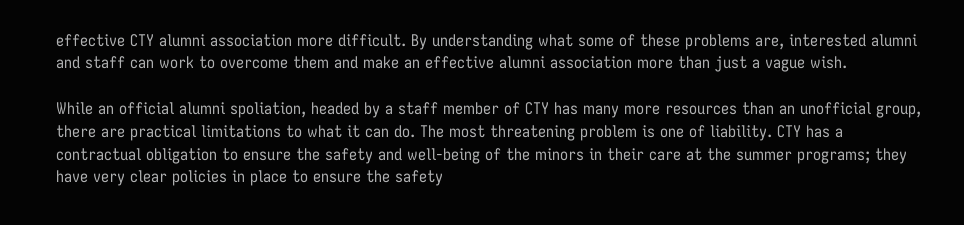effective CTY alumni association more difficult. By understanding what some of these problems are, interested alumni and staff can work to overcome them and make an effective alumni association more than just a vague wish.

While an official alumni spoliation, headed by a staff member of CTY has many more resources than an unofficial group, there are practical limitations to what it can do. The most threatening problem is one of liability. CTY has a contractual obligation to ensure the safety and well-being of the minors in their care at the summer programs; they have very clear policies in place to ensure the safety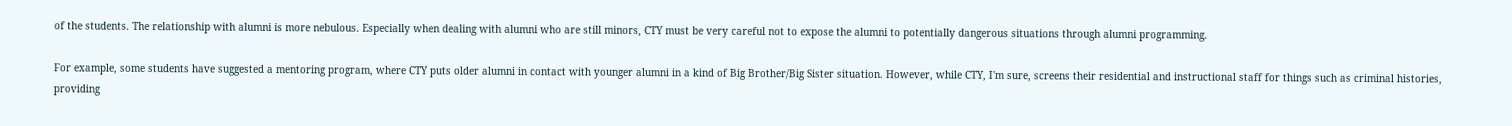of the students. The relationship with alumni is more nebulous. Especially when dealing with alumni who are still minors, CTY must be very careful not to expose the alumni to potentially dangerous situations through alumni programming.

For example, some students have suggested a mentoring program, where CTY puts older alumni in contact with younger alumni in a kind of Big Brother/Big Sister situation. However, while CTY, I'm sure, screens their residential and instructional staff for things such as criminal histories, providing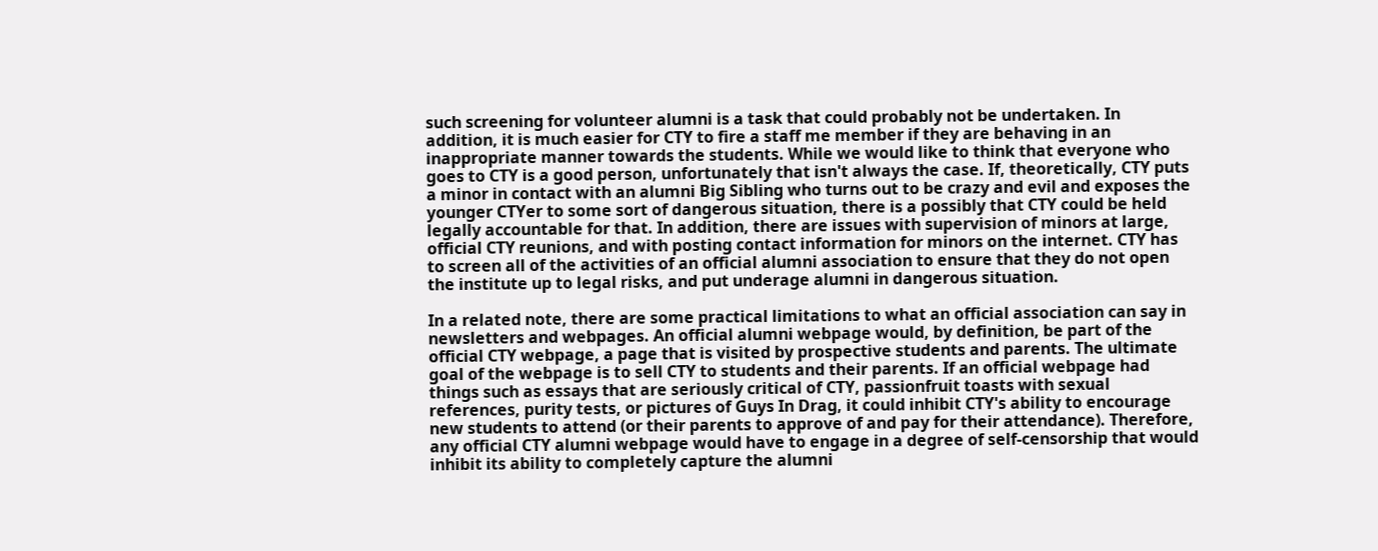such screening for volunteer alumni is a task that could probably not be undertaken. In addition, it is much easier for CTY to fire a staff me member if they are behaving in an inappropriate manner towards the students. While we would like to think that everyone who goes to CTY is a good person, unfortunately that isn't always the case. If, theoretically, CTY puts a minor in contact with an alumni Big Sibling who turns out to be crazy and evil and exposes the younger CTYer to some sort of dangerous situation, there is a possibly that CTY could be held legally accountable for that. In addition, there are issues with supervision of minors at large, official CTY reunions, and with posting contact information for minors on the internet. CTY has to screen all of the activities of an official alumni association to ensure that they do not open the institute up to legal risks, and put underage alumni in dangerous situation.

In a related note, there are some practical limitations to what an official association can say in newsletters and webpages. An official alumni webpage would, by definition, be part of the official CTY webpage, a page that is visited by prospective students and parents. The ultimate goal of the webpage is to sell CTY to students and their parents. If an official webpage had things such as essays that are seriously critical of CTY, passionfruit toasts with sexual references, purity tests, or pictures of Guys In Drag, it could inhibit CTY's ability to encourage new students to attend (or their parents to approve of and pay for their attendance). Therefore, any official CTY alumni webpage would have to engage in a degree of self-censorship that would inhibit its ability to completely capture the alumni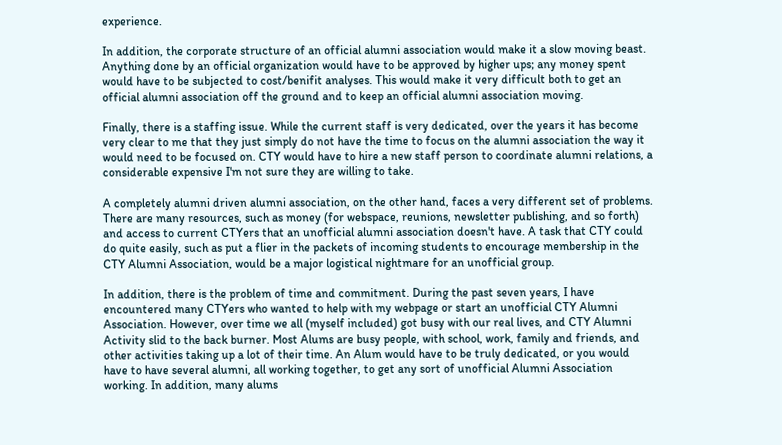experience.

In addition, the corporate structure of an official alumni association would make it a slow moving beast. Anything done by an official organization would have to be approved by higher ups; any money spent would have to be subjected to cost/benifit analyses. This would make it very difficult both to get an official alumni association off the ground and to keep an official alumni association moving.

Finally, there is a staffing issue. While the current staff is very dedicated, over the years it has become very clear to me that they just simply do not have the time to focus on the alumni association the way it would need to be focused on. CTY would have to hire a new staff person to coordinate alumni relations, a considerable expensive I'm not sure they are willing to take.

A completely alumni driven alumni association, on the other hand, faces a very different set of problems. There are many resources, such as money (for webspace, reunions, newsletter publishing, and so forth) and access to current CTYers that an unofficial alumni association doesn't have. A task that CTY could do quite easily, such as put a flier in the packets of incoming students to encourage membership in the CTY Alumni Association, would be a major logistical nightmare for an unofficial group.

In addition, there is the problem of time and commitment. During the past seven years, I have encountered many CTYers who wanted to help with my webpage or start an unofficial CTY Alumni Association. However, over time we all (myself included) got busy with our real lives, and CTY Alumni Activity slid to the back burner. Most Alums are busy people, with school, work, family and friends, and other activities taking up a lot of their time. An Alum would have to be truly dedicated, or you would have to have several alumni, all working together, to get any sort of unofficial Alumni Association working. In addition, many alums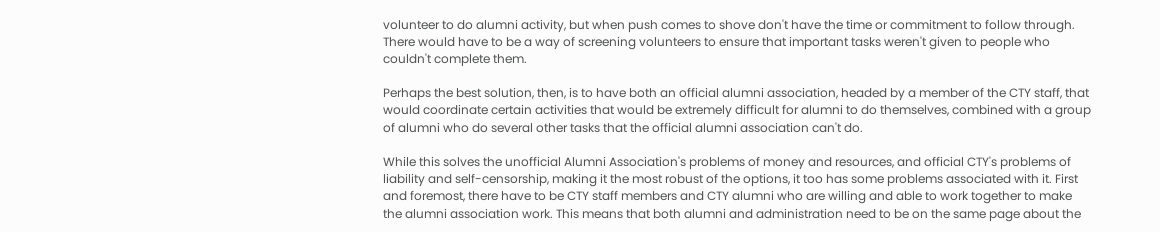volunteer to do alumni activity, but when push comes to shove don't have the time or commitment to follow through. There would have to be a way of screening volunteers to ensure that important tasks weren't given to people who couldn't complete them.

Perhaps the best solution, then, is to have both an official alumni association, headed by a member of the CTY staff, that would coordinate certain activities that would be extremely difficult for alumni to do themselves, combined with a group of alumni who do several other tasks that the official alumni association can't do.

While this solves the unofficial Alumni Association's problems of money and resources, and official CTY's problems of liability and self-censorship, making it the most robust of the options, it too has some problems associated with it. First and foremost, there have to be CTY staff members and CTY alumni who are willing and able to work together to make the alumni association work. This means that both alumni and administration need to be on the same page about the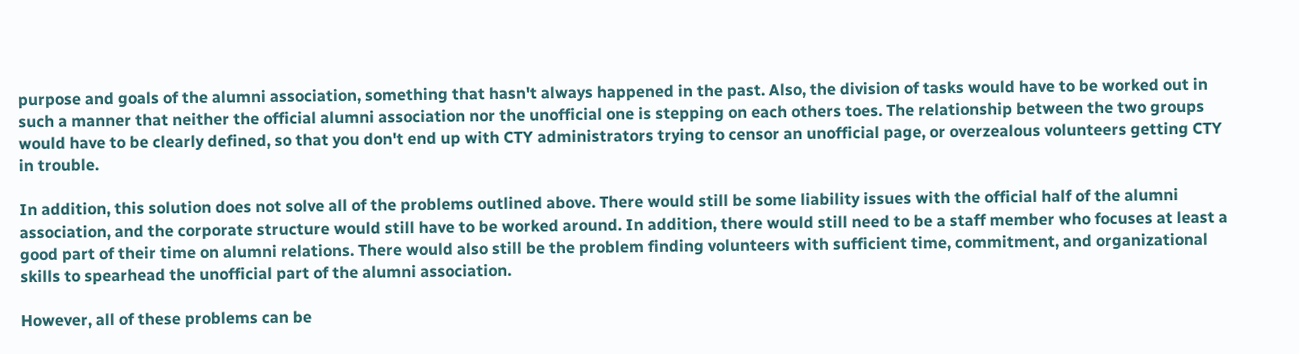purpose and goals of the alumni association, something that hasn't always happened in the past. Also, the division of tasks would have to be worked out in such a manner that neither the official alumni association nor the unofficial one is stepping on each others toes. The relationship between the two groups would have to be clearly defined, so that you don't end up with CTY administrators trying to censor an unofficial page, or overzealous volunteers getting CTY in trouble.

In addition, this solution does not solve all of the problems outlined above. There would still be some liability issues with the official half of the alumni association, and the corporate structure would still have to be worked around. In addition, there would still need to be a staff member who focuses at least a good part of their time on alumni relations. There would also still be the problem finding volunteers with sufficient time, commitment, and organizational skills to spearhead the unofficial part of the alumni association.

However, all of these problems can be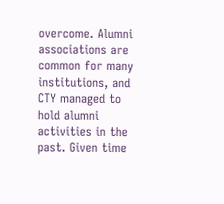overcome. Alumni associations are common for many institutions, and CTY managed to hold alumni activities in the past. Given time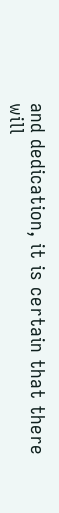and dedication, it is certain that there will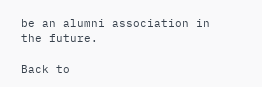be an alumni association in the future.

Back to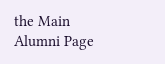the Main Alumni Page